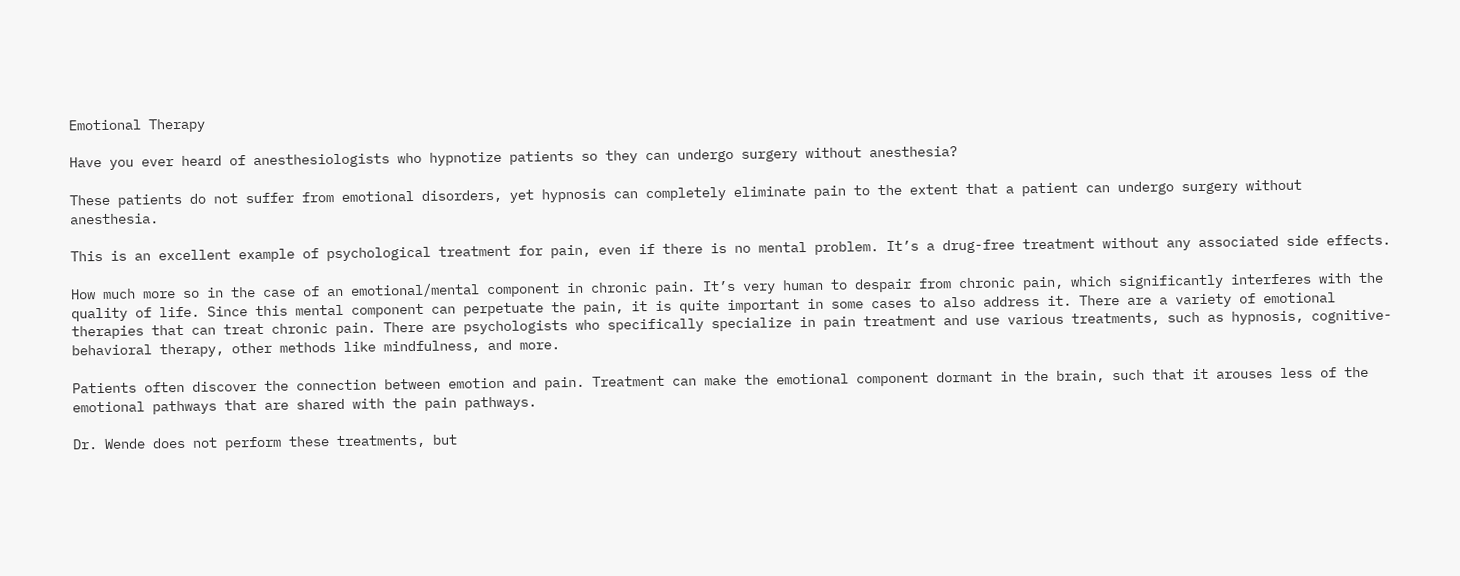Emotional Therapy

Have you ever heard of anesthesiologists who hypnotize patients so they can undergo surgery without anesthesia?

These patients do not suffer from emotional disorders, yet hypnosis can completely eliminate pain to the extent that a patient can undergo surgery without anesthesia.

This is an excellent example of psychological treatment for pain, even if there is no mental problem. It’s a drug-free treatment without any associated side effects.

How much more so in the case of an emotional/mental component in chronic pain. It’s very human to despair from chronic pain, which significantly interferes with the quality of life. Since this mental component can perpetuate the pain, it is quite important in some cases to also address it. There are a variety of emotional therapies that can treat chronic pain. There are psychologists who specifically specialize in pain treatment and use various treatments, such as hypnosis, cognitive-behavioral therapy, other methods like mindfulness, and more.

Patients often discover the connection between emotion and pain. Treatment can make the emotional component dormant in the brain, such that it arouses less of the emotional pathways that are shared with the pain pathways.

Dr. Wende does not perform these treatments, but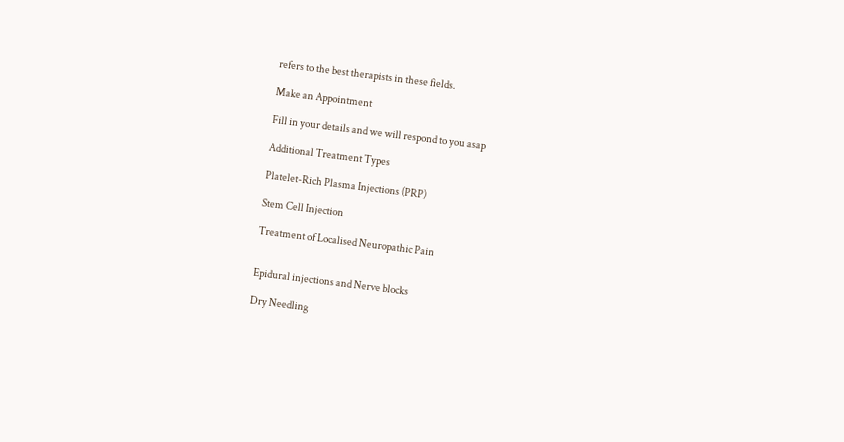refers to the best therapists in these fields.

Make an Appointment

Fill in your details and we will respond to you asap

Additional Treatment Types

Platelet-Rich Plasma Injections (PRP)

Stem Cell Injection

Treatment of Localised Neuropathic Pain


Epidural injections and Nerve blocks

Dry Needling